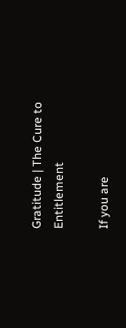Gratitude | The Cure to Entitlement

If you are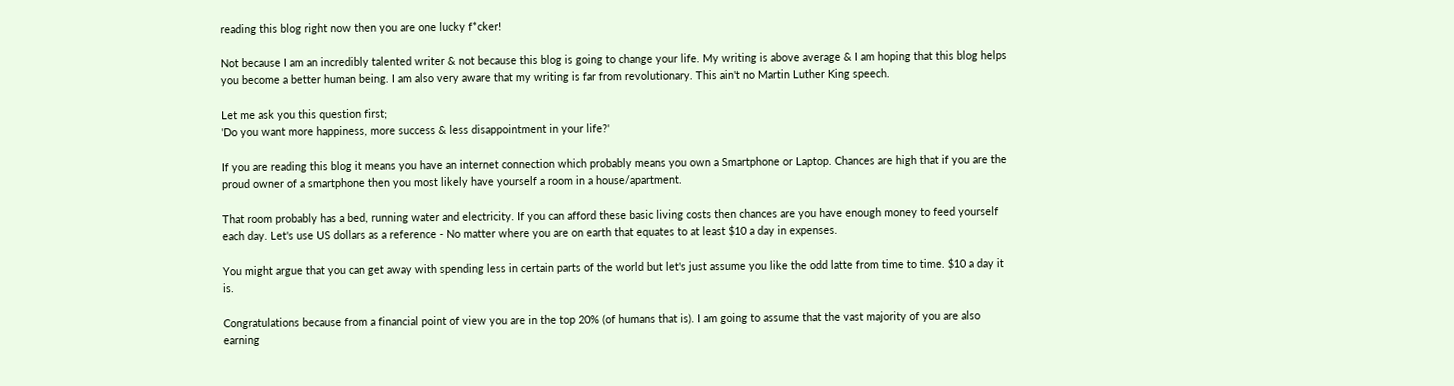reading this blog right now then you are one lucky f*cker!

Not because I am an incredibly talented writer & not because this blog is going to change your life. My writing is above average & I am hoping that this blog helps you become a better human being. I am also very aware that my writing is far from revolutionary. This ain't no Martin Luther King speech.

Let me ask you this question first;
'Do you want more happiness, more success & less disappointment in your life?'

If you are reading this blog it means you have an internet connection which probably means you own a Smartphone or Laptop. Chances are high that if you are the proud owner of a smartphone then you most likely have yourself a room in a house/apartment.

That room probably has a bed, running water and electricity. If you can afford these basic living costs then chances are you have enough money to feed yourself each day. Let's use US dollars as a reference - No matter where you are on earth that equates to at least $10 a day in expenses.

You might argue that you can get away with spending less in certain parts of the world but let's just assume you like the odd latte from time to time. $10 a day it is.

Congratulations because from a financial point of view you are in the top 20% (of humans that is). I am going to assume that the vast majority of you are also earning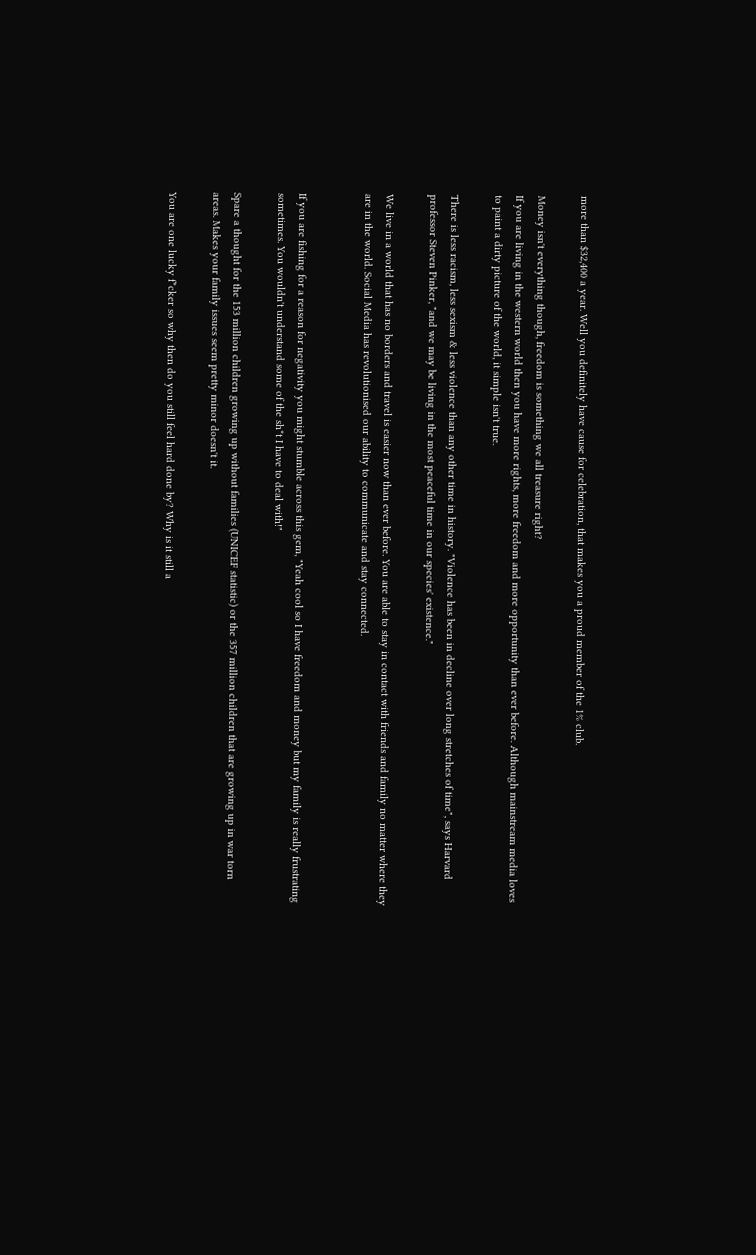more than $32,400 a year. Well you definitely have cause for celebration, that makes you a proud member of the 1% club.

Money isn't everything though, freedom is something we all treasure right?
If you are living in the western world then you have more rights, more freedom and more opportunity than ever before. Although mainstream media loves to paint a dirty picture of the world, it simple isn't true.

There is less racism, less sexism & less violence than any other time in history. "Violence has been in decline over long stretches of time", says Harvard professor Steven Pinker, "and we may be living in the most peaceful time in our species' existence."

We live in a world that has no borders and travel is easier now than ever before. You are able to stay in contact with friends and family no matter where they are in the world. Social Media has revolutionised our ability to communicate and stay connected.


If you are fishing for a reason for negativity you might stumble across this gem, "Yeah cool so I have freedom and money but my family is really frustrating sometimes. You wouldn't understand some of the sh*t I have to deal with!"

Spare a thought for the 153 million children growing up without families (UNICEF statistic) or the 357 million children that are growing up in war torn areas. Makes your family issues seem pretty minor doesn't it.

You are one lucky f*cker so why then do you still feel hard done by? Why is it still a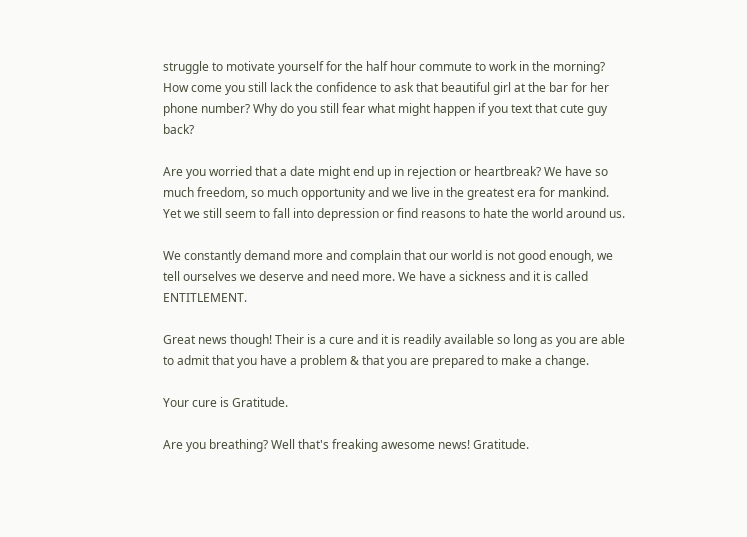struggle to motivate yourself for the half hour commute to work in the morning? How come you still lack the confidence to ask that beautiful girl at the bar for her phone number? Why do you still fear what might happen if you text that cute guy back?

Are you worried that a date might end up in rejection or heartbreak? We have so much freedom, so much opportunity and we live in the greatest era for mankind. Yet we still seem to fall into depression or find reasons to hate the world around us.

We constantly demand more and complain that our world is not good enough, we tell ourselves we deserve and need more. We have a sickness and it is called ENTITLEMENT.

Great news though! Their is a cure and it is readily available so long as you are able to admit that you have a problem & that you are prepared to make a change.

Your cure is Gratitude.

Are you breathing? Well that's freaking awesome news! Gratitude.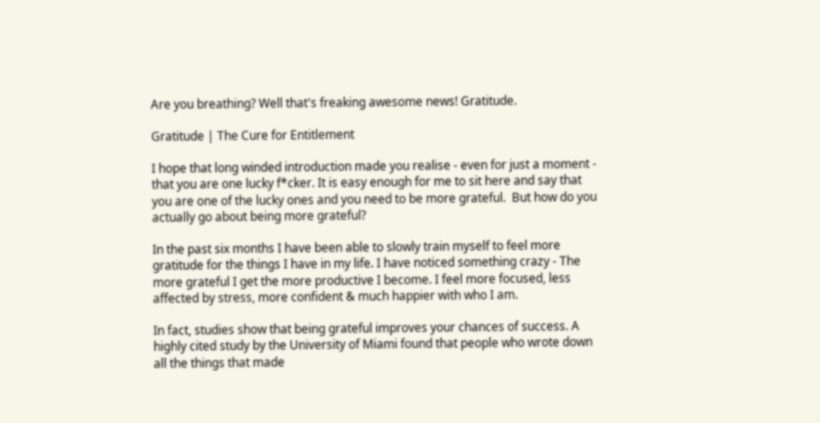Are you breathing? Well that's freaking awesome news! Gratitude.

Gratitude | The Cure for Entitlement

I hope that long winded introduction made you realise - even for just a moment - that you are one lucky f*cker. It is easy enough for me to sit here and say that you are one of the lucky ones and you need to be more grateful.  But how do you actually go about being more grateful?

In the past six months I have been able to slowly train myself to feel more gratitude for the things I have in my life. I have noticed something crazy - The more grateful I get the more productive I become. I feel more focused, less affected by stress, more confident & much happier with who I am.

In fact, studies show that being grateful improves your chances of success. A highly cited study by the University of Miami found that people who wrote down all the things that made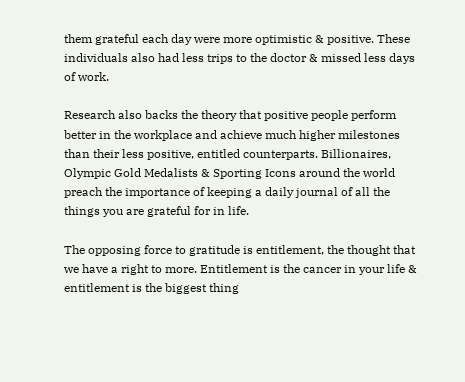them grateful each day were more optimistic & positive. These individuals also had less trips to the doctor & missed less days of work.

Research also backs the theory that positive people perform better in the workplace and achieve much higher milestones than their less positive, entitled counterparts. Billionaires, Olympic Gold Medalists & Sporting Icons around the world preach the importance of keeping a daily journal of all the things you are grateful for in life.

The opposing force to gratitude is entitlement, the thought that we have a right to more. Entitlement is the cancer in your life & entitlement is the biggest thing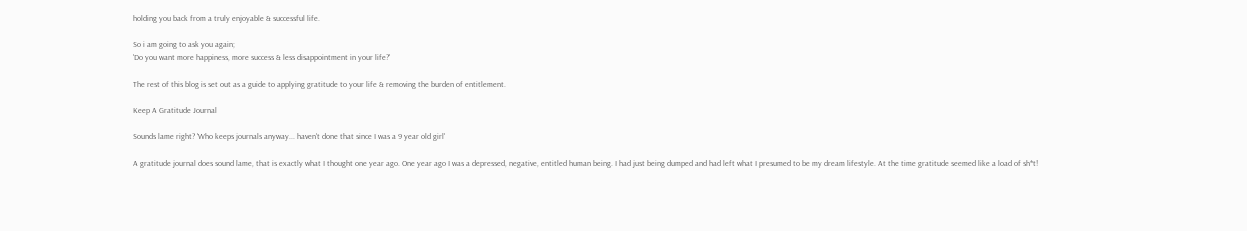holding you back from a truly enjoyable & successful life.

So i am going to ask you again;
'Do you want more happiness, more success & less disappointment in your life?'

The rest of this blog is set out as a guide to applying gratitude to your life & removing the burden of entitlement.

Keep A Gratitude Journal

Sounds lame right? 'Who keeps journals anyway... haven't done that since I was a 9 year old girl'

A gratitude journal does sound lame, that is exactly what I thought one year ago. One year ago I was a depressed, negative, entitled human being. I had just being dumped and had left what I presumed to be my dream lifestyle. At the time gratitude seemed like a load of sh*t!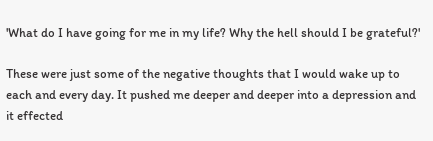'What do I have going for me in my life? Why the hell should I be grateful?'

These were just some of the negative thoughts that I would wake up to each and every day. It pushed me deeper and deeper into a depression and it effected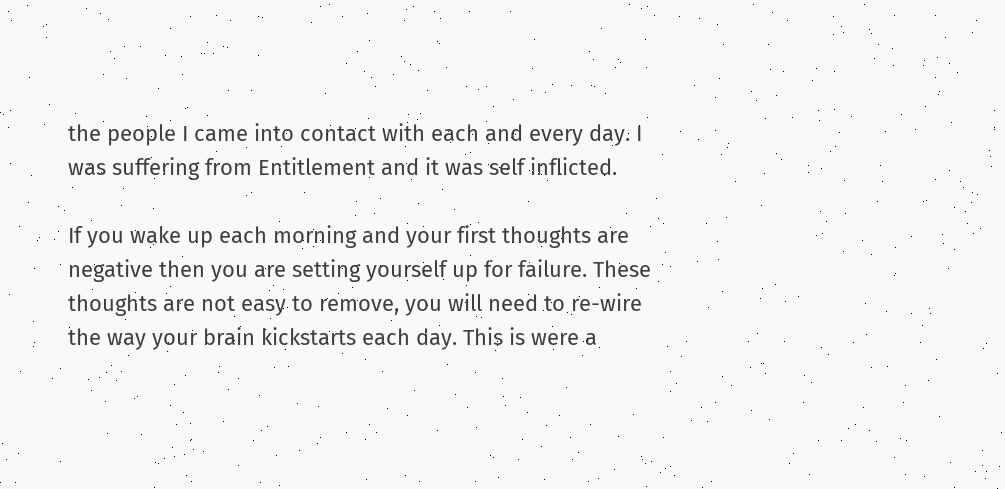the people I came into contact with each and every day. I was suffering from Entitlement and it was self inflicted.

If you wake up each morning and your first thoughts are negative then you are setting yourself up for failure. These thoughts are not easy to remove, you will need to re-wire the way your brain kickstarts each day. This is were a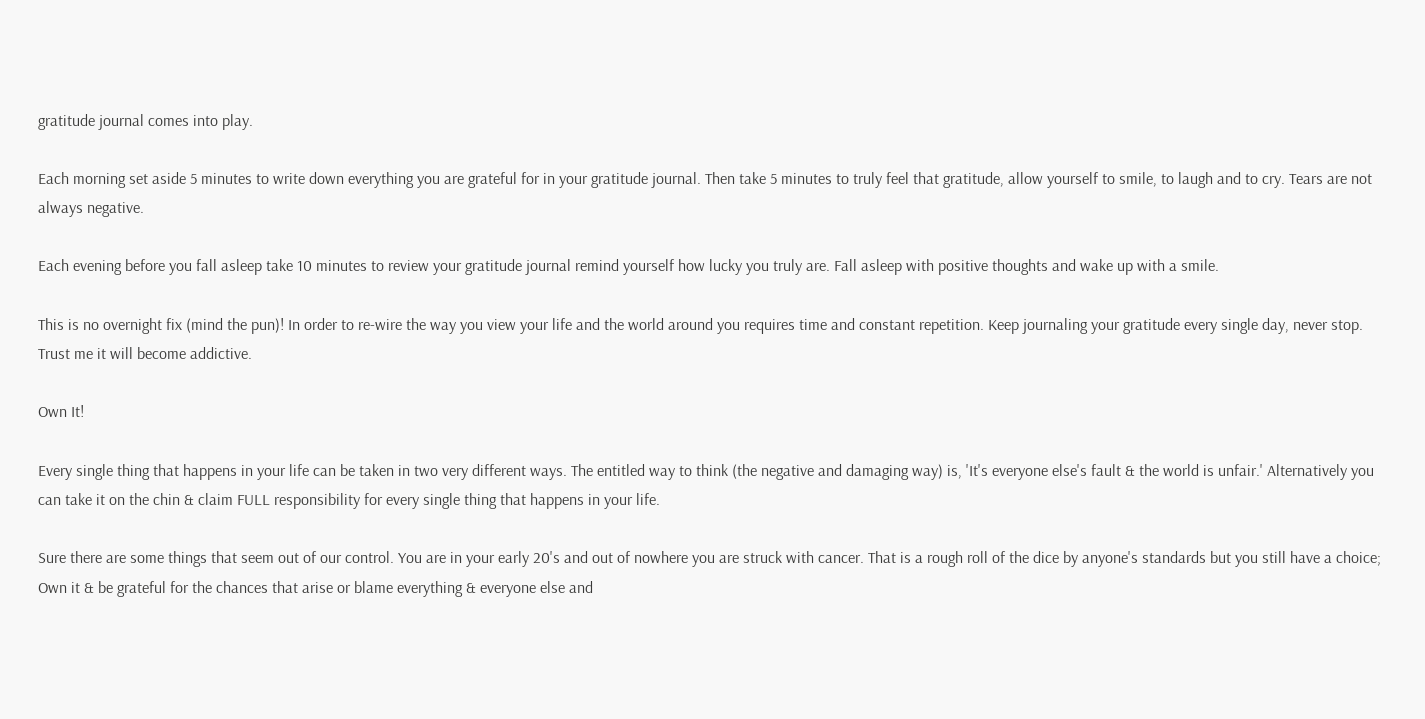gratitude journal comes into play.

Each morning set aside 5 minutes to write down everything you are grateful for in your gratitude journal. Then take 5 minutes to truly feel that gratitude, allow yourself to smile, to laugh and to cry. Tears are not always negative.

Each evening before you fall asleep take 10 minutes to review your gratitude journal remind yourself how lucky you truly are. Fall asleep with positive thoughts and wake up with a smile.

This is no overnight fix (mind the pun)! In order to re-wire the way you view your life and the world around you requires time and constant repetition. Keep journaling your gratitude every single day, never stop. Trust me it will become addictive.

Own It!

Every single thing that happens in your life can be taken in two very different ways. The entitled way to think (the negative and damaging way) is, 'It's everyone else's fault & the world is unfair.' Alternatively you can take it on the chin & claim FULL responsibility for every single thing that happens in your life.

Sure there are some things that seem out of our control. You are in your early 20's and out of nowhere you are struck with cancer. That is a rough roll of the dice by anyone's standards but you still have a choice; Own it & be grateful for the chances that arise or blame everything & everyone else and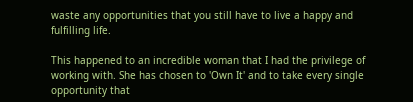waste any opportunities that you still have to live a happy and fulfilling life.

This happened to an incredible woman that I had the privilege of working with. She has chosen to 'Own It' and to take every single opportunity that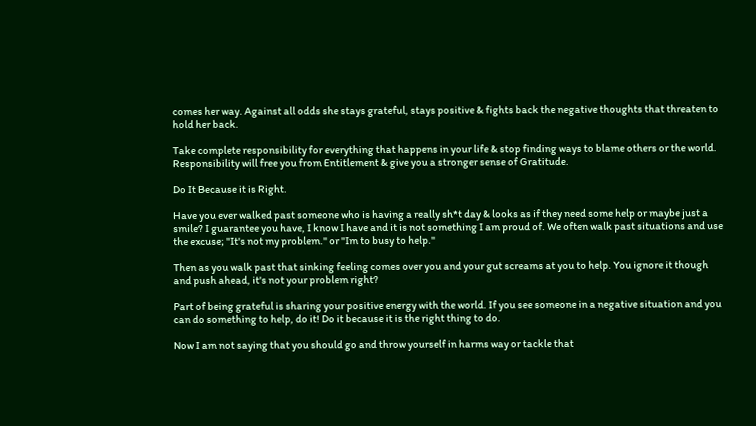comes her way. Against all odds she stays grateful, stays positive & fights back the negative thoughts that threaten to hold her back.

Take complete responsibility for everything that happens in your life & stop finding ways to blame others or the world. Responsibility will free you from Entitlement & give you a stronger sense of Gratitude.

Do It Because it is Right.

Have you ever walked past someone who is having a really sh*t day & looks as if they need some help or maybe just a smile? I guarantee you have, I know I have and it is not something I am proud of. We often walk past situations and use the excuse; "It's not my problem." or "Im to busy to help."

Then as you walk past that sinking feeling comes over you and your gut screams at you to help. You ignore it though and push ahead, it's not your problem right?

Part of being grateful is sharing your positive energy with the world. If you see someone in a negative situation and you can do something to help, do it! Do it because it is the right thing to do.

Now I am not saying that you should go and throw yourself in harms way or tackle that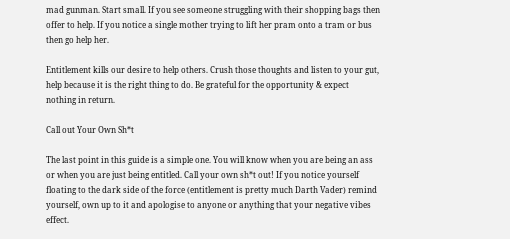mad gunman. Start small. If you see someone struggling with their shopping bags then offer to help. If you notice a single mother trying to lift her pram onto a tram or bus then go help her.

Entitlement kills our desire to help others. Crush those thoughts and listen to your gut, help because it is the right thing to do. Be grateful for the opportunity & expect nothing in return.

Call out Your Own Sh*t

The last point in this guide is a simple one. You will know when you are being an ass or when you are just being entitled. Call your own sh*t out! If you notice yourself floating to the dark side of the force (entitlement is pretty much Darth Vader) remind yourself, own up to it and apologise to anyone or anything that your negative vibes effect.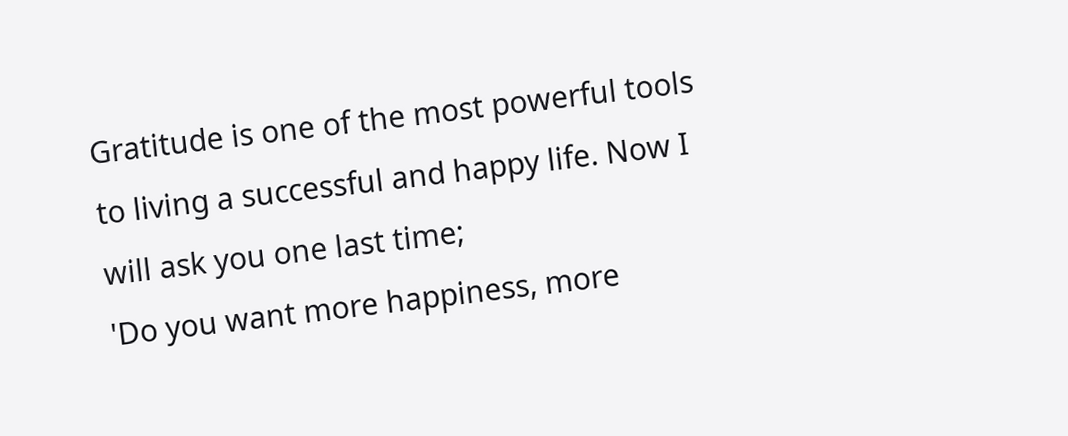Gratitude is one of the most powerful tools to living a successful and happy life. Now I will ask you one last time;
'Do you want more happiness, more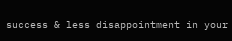success & less disappointment in your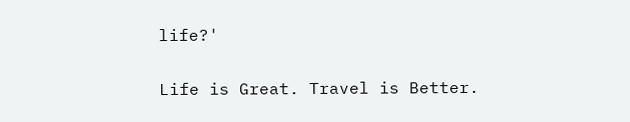life?'

Life is Great. Travel is Better.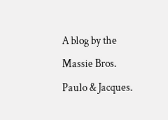A blog by the Massie Bros.
Paulo & Jacques.